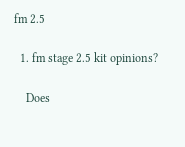fm 2.5

  1. fm stage 2.5 kit opinions?

    Does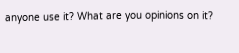anyone use it? What are you opinions on it?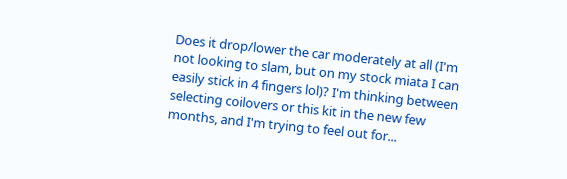Does it drop/lower the car moderately at all (I'm not looking to slam, but on my stock miata I can easily stick in 4 fingers lol)? I'm thinking between selecting coilovers or this kit in the new few months, and I'm trying to feel out for...